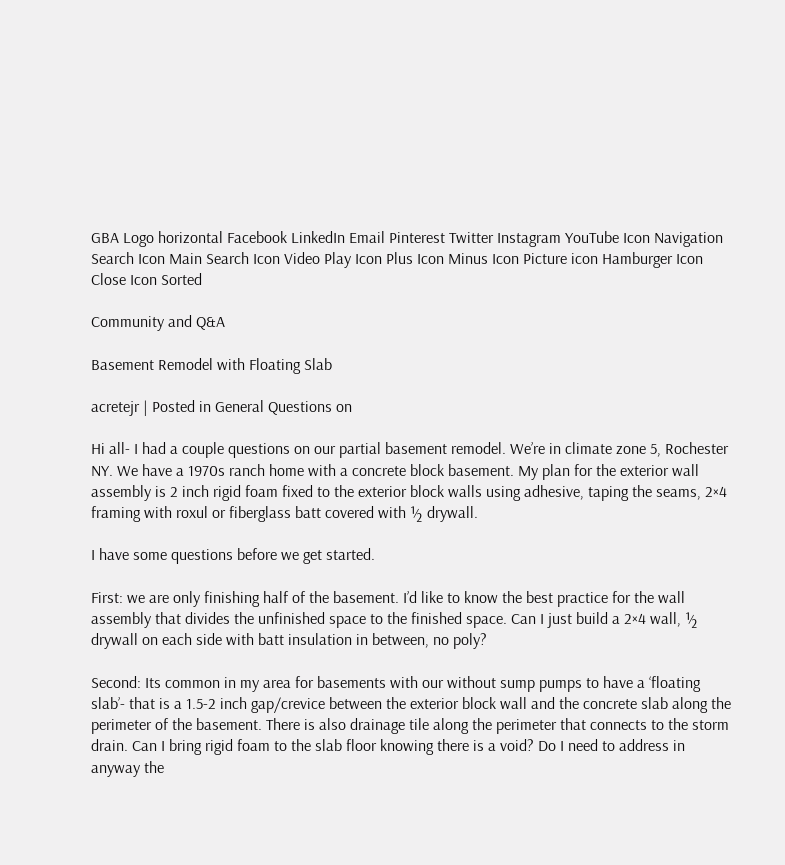GBA Logo horizontal Facebook LinkedIn Email Pinterest Twitter Instagram YouTube Icon Navigation Search Icon Main Search Icon Video Play Icon Plus Icon Minus Icon Picture icon Hamburger Icon Close Icon Sorted

Community and Q&A

Basement Remodel with Floating Slab

acretejr | Posted in General Questions on

Hi all- I had a couple questions on our partial basement remodel. We’re in climate zone 5, Rochester NY. We have a 1970s ranch home with a concrete block basement. My plan for the exterior wall assembly is 2 inch rigid foam fixed to the exterior block walls using adhesive, taping the seams, 2×4 framing with roxul or fiberglass batt covered with ½ drywall.

I have some questions before we get started.

First: we are only finishing half of the basement. I’d like to know the best practice for the wall assembly that divides the unfinished space to the finished space. Can I just build a 2×4 wall, ½ drywall on each side with batt insulation in between, no poly?

Second: Its common in my area for basements with our without sump pumps to have a ‘floating slab’- that is a 1.5-2 inch gap/crevice between the exterior block wall and the concrete slab along the perimeter of the basement. There is also drainage tile along the perimeter that connects to the storm drain. Can I bring rigid foam to the slab floor knowing there is a void? Do I need to address in anyway the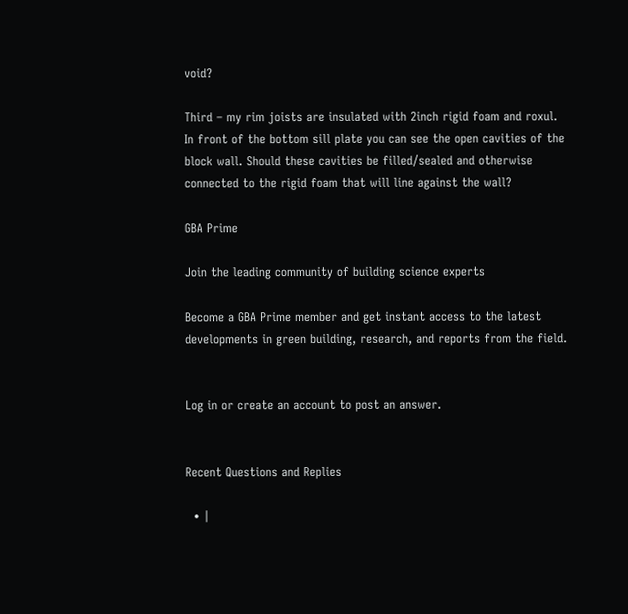void?

Third – my rim joists are insulated with 2inch rigid foam and roxul. In front of the bottom sill plate you can see the open cavities of the block wall. Should these cavities be filled/sealed and otherwise connected to the rigid foam that will line against the wall?

GBA Prime

Join the leading community of building science experts

Become a GBA Prime member and get instant access to the latest developments in green building, research, and reports from the field.


Log in or create an account to post an answer.


Recent Questions and Replies

  • |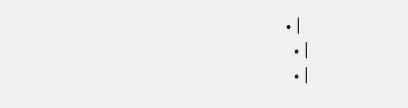• |
  • |
  • |